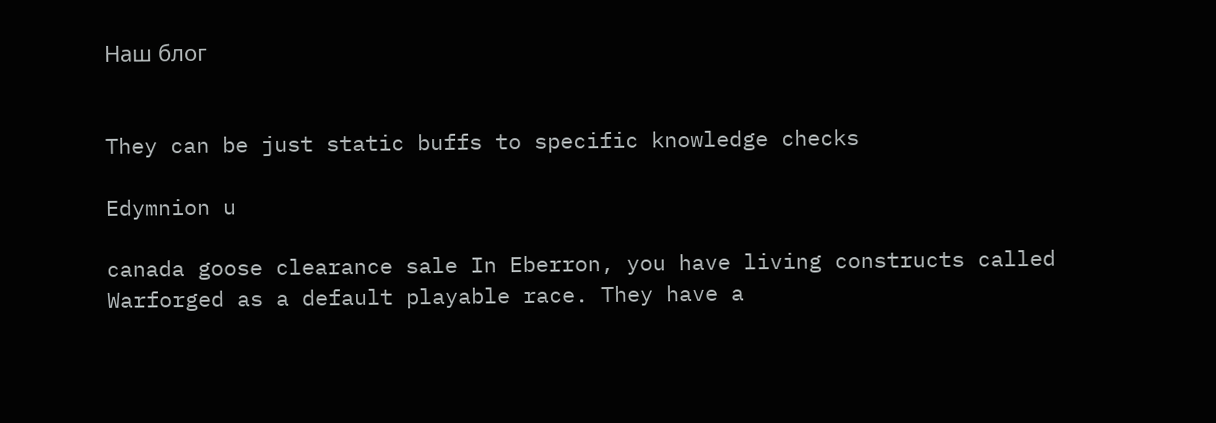Наш блог


They can be just static buffs to specific knowledge checks

Edymnion u

canada goose clearance sale In Eberron, you have living constructs called Warforged as a default playable race. They have a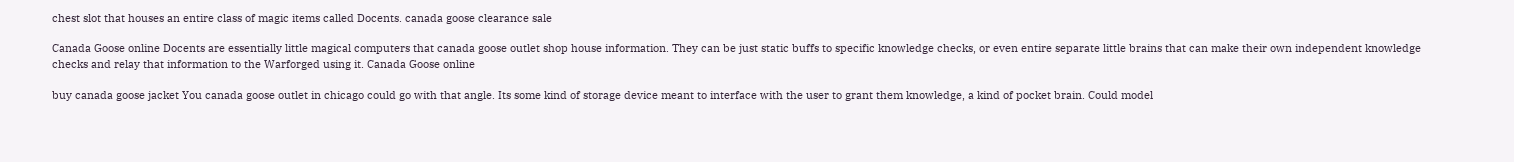chest slot that houses an entire class of magic items called Docents. canada goose clearance sale

Canada Goose online Docents are essentially little magical computers that canada goose outlet shop house information. They can be just static buffs to specific knowledge checks, or even entire separate little brains that can make their own independent knowledge checks and relay that information to the Warforged using it. Canada Goose online

buy canada goose jacket You canada goose outlet in chicago could go with that angle. Its some kind of storage device meant to interface with the user to grant them knowledge, a kind of pocket brain. Could model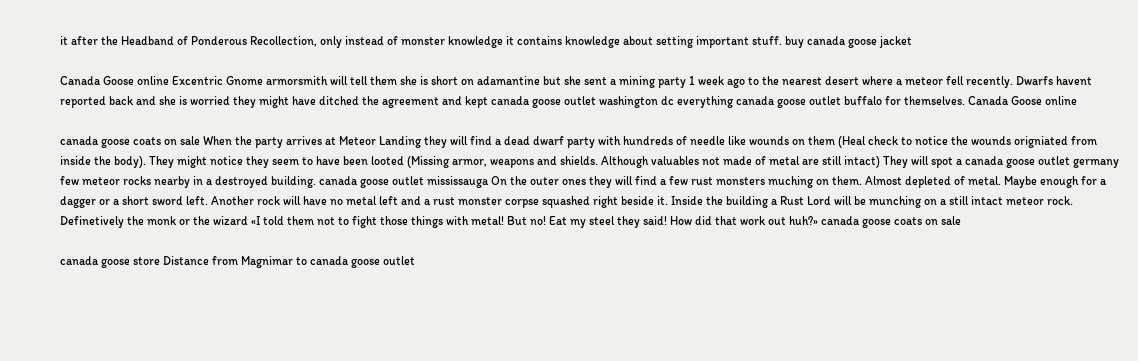it after the Headband of Ponderous Recollection, only instead of monster knowledge it contains knowledge about setting important stuff. buy canada goose jacket

Canada Goose online Excentric Gnome armorsmith will tell them she is short on adamantine but she sent a mining party 1 week ago to the nearest desert where a meteor fell recently. Dwarfs havent reported back and she is worried they might have ditched the agreement and kept canada goose outlet washington dc everything canada goose outlet buffalo for themselves. Canada Goose online

canada goose coats on sale When the party arrives at Meteor Landing they will find a dead dwarf party with hundreds of needle like wounds on them (Heal check to notice the wounds origniated from inside the body). They might notice they seem to have been looted (Missing armor, weapons and shields. Although valuables not made of metal are still intact) They will spot a canada goose outlet germany few meteor rocks nearby in a destroyed building. canada goose outlet mississauga On the outer ones they will find a few rust monsters muching on them. Almost depleted of metal. Maybe enough for a dagger or a short sword left. Another rock will have no metal left and a rust monster corpse squashed right beside it. Inside the building a Rust Lord will be munching on a still intact meteor rock. Definetively the monk or the wizard «I told them not to fight those things with metal! But no! Eat my steel they said! How did that work out huh?» canada goose coats on sale

canada goose store Distance from Magnimar to canada goose outlet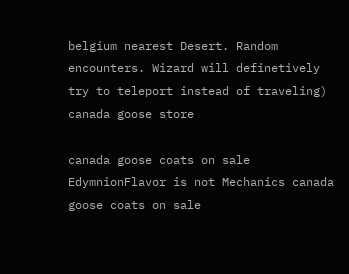belgium nearest Desert. Random encounters. Wizard will definetively try to teleport instead of traveling) canada goose store

canada goose coats on sale EdymnionFlavor is not Mechanics canada goose coats on sale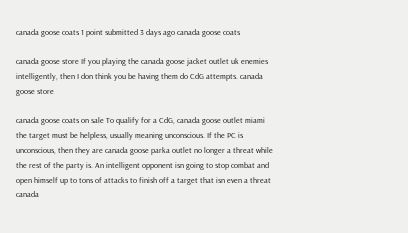canada goose coats 1 point submitted 3 days ago canada goose coats

canada goose store If you playing the canada goose jacket outlet uk enemies intelligently, then I don think you be having them do CdG attempts. canada goose store

canada goose coats on sale To qualify for a CdG, canada goose outlet miami the target must be helpless, usually meaning unconscious. If the PC is unconscious, then they are canada goose parka outlet no longer a threat while the rest of the party is. An intelligent opponent isn going to stop combat and open himself up to tons of attacks to finish off a target that isn even a threat canada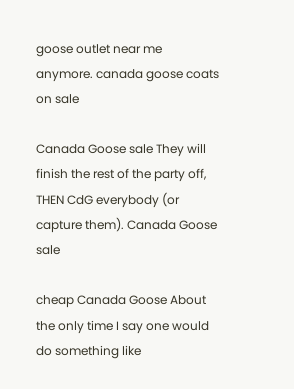goose outlet near me anymore. canada goose coats on sale

Canada Goose sale They will finish the rest of the party off, THEN CdG everybody (or capture them). Canada Goose sale

cheap Canada Goose About the only time I say one would do something like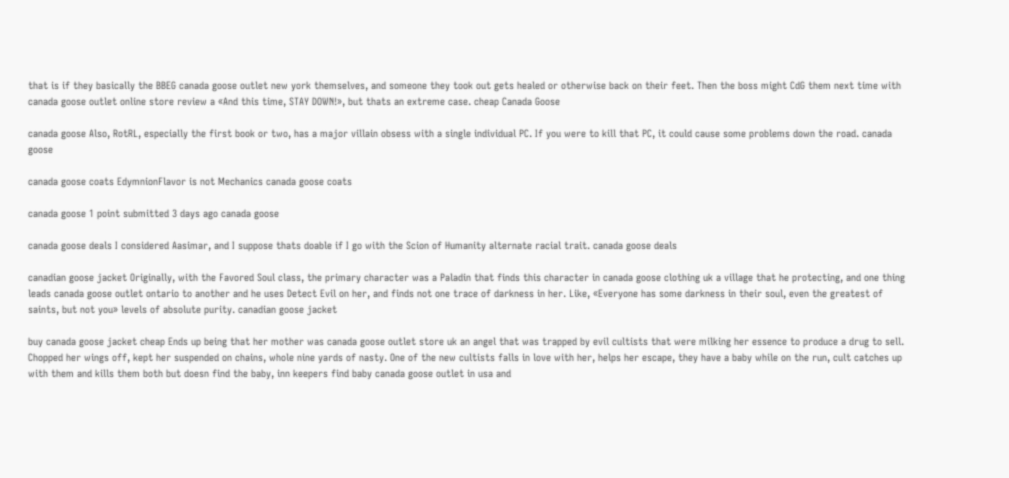that is if they basically the BBEG canada goose outlet new york themselves, and someone they took out gets healed or otherwise back on their feet. Then the boss might CdG them next time with canada goose outlet online store review a «And this time, STAY DOWN!», but thats an extreme case. cheap Canada Goose

canada goose Also, RotRL, especially the first book or two, has a major villain obsess with a single individual PC. If you were to kill that PC, it could cause some problems down the road. canada goose

canada goose coats EdymnionFlavor is not Mechanics canada goose coats

canada goose 1 point submitted 3 days ago canada goose

canada goose deals I considered Aasimar, and I suppose thats doable if I go with the Scion of Humanity alternate racial trait. canada goose deals

canadian goose jacket Originally, with the Favored Soul class, the primary character was a Paladin that finds this character in canada goose clothing uk a village that he protecting, and one thing leads canada goose outlet ontario to another and he uses Detect Evil on her, and finds not one trace of darkness in her. Like, «Everyone has some darkness in their soul, even the greatest of saints, but not you» levels of absolute purity. canadian goose jacket

buy canada goose jacket cheap Ends up being that her mother was canada goose outlet store uk an angel that was trapped by evil cultists that were milking her essence to produce a drug to sell. Chopped her wings off, kept her suspended on chains, whole nine yards of nasty. One of the new cultists falls in love with her, helps her escape, they have a baby while on the run, cult catches up with them and kills them both but doesn find the baby, inn keepers find baby canada goose outlet in usa and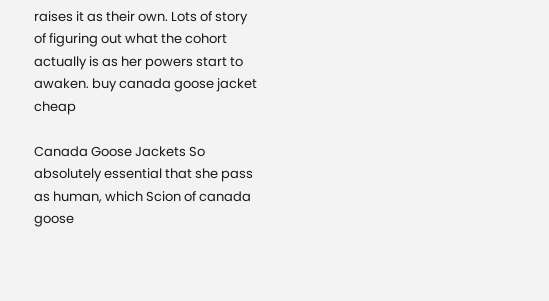raises it as their own. Lots of story of figuring out what the cohort actually is as her powers start to awaken. buy canada goose jacket cheap

Canada Goose Jackets So absolutely essential that she pass as human, which Scion of canada goose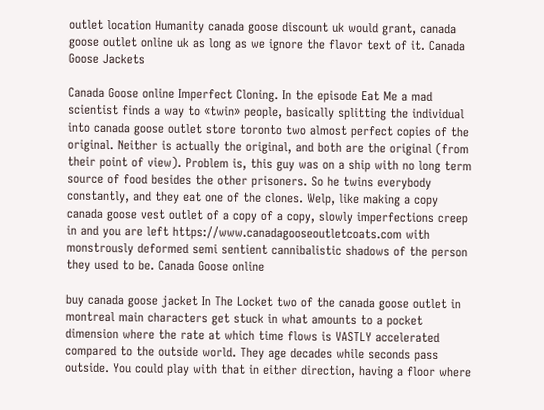outlet location Humanity canada goose discount uk would grant, canada goose outlet online uk as long as we ignore the flavor text of it. Canada Goose Jackets

Canada Goose online Imperfect Cloning. In the episode Eat Me a mad scientist finds a way to «twin» people, basically splitting the individual into canada goose outlet store toronto two almost perfect copies of the original. Neither is actually the original, and both are the original (from their point of view). Problem is, this guy was on a ship with no long term source of food besides the other prisoners. So he twins everybody constantly, and they eat one of the clones. Welp, like making a copy canada goose vest outlet of a copy of a copy, slowly imperfections creep in and you are left https://www.canadagooseoutletcoats.com with monstrously deformed semi sentient cannibalistic shadows of the person they used to be. Canada Goose online

buy canada goose jacket In The Locket two of the canada goose outlet in montreal main characters get stuck in what amounts to a pocket dimension where the rate at which time flows is VASTLY accelerated compared to the outside world. They age decades while seconds pass outside. You could play with that in either direction, having a floor where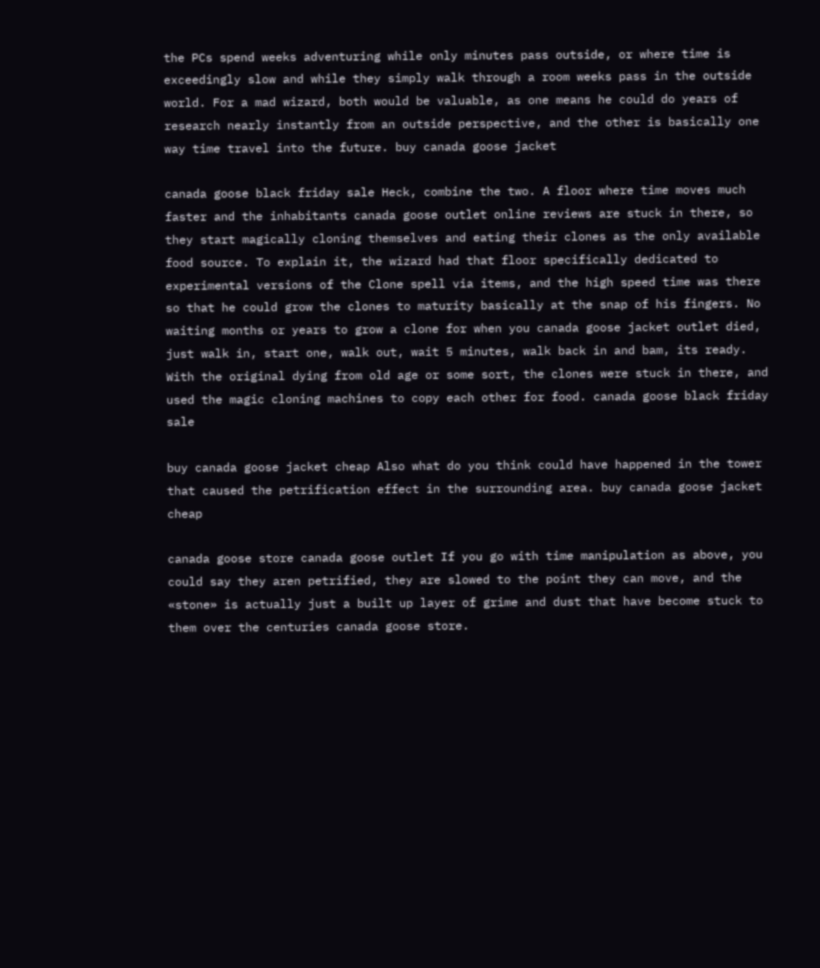the PCs spend weeks adventuring while only minutes pass outside, or where time is exceedingly slow and while they simply walk through a room weeks pass in the outside world. For a mad wizard, both would be valuable, as one means he could do years of research nearly instantly from an outside perspective, and the other is basically one way time travel into the future. buy canada goose jacket

canada goose black friday sale Heck, combine the two. A floor where time moves much faster and the inhabitants canada goose outlet online reviews are stuck in there, so they start magically cloning themselves and eating their clones as the only available food source. To explain it, the wizard had that floor specifically dedicated to experimental versions of the Clone spell via items, and the high speed time was there so that he could grow the clones to maturity basically at the snap of his fingers. No waiting months or years to grow a clone for when you canada goose jacket outlet died, just walk in, start one, walk out, wait 5 minutes, walk back in and bam, its ready. With the original dying from old age or some sort, the clones were stuck in there, and used the magic cloning machines to copy each other for food. canada goose black friday sale

buy canada goose jacket cheap Also what do you think could have happened in the tower that caused the petrification effect in the surrounding area. buy canada goose jacket cheap

canada goose store canada goose outlet If you go with time manipulation as above, you could say they aren petrified, they are slowed to the point they can move, and the «stone» is actually just a built up layer of grime and dust that have become stuck to them over the centuries canada goose store.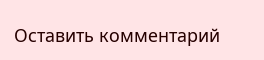Оставить комментарий